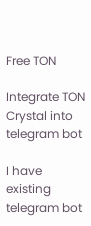Free TON

Integrate TON Crystal into telegram bot

I have existing telegram bot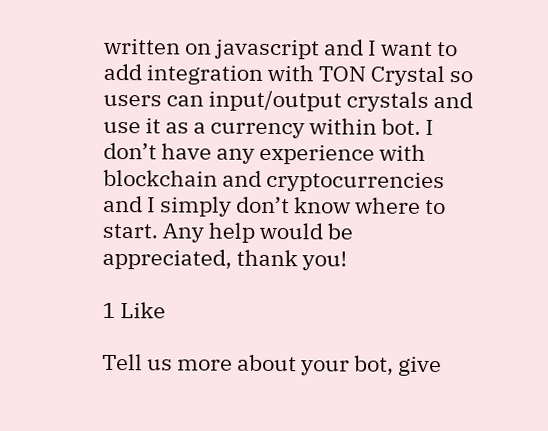written on javascript and I want to add integration with TON Crystal so users can input/output crystals and use it as a currency within bot. I don’t have any experience with blockchain and cryptocurrencies and I simply don’t know where to start. Any help would be appreciated, thank you!

1 Like

Tell us more about your bot, give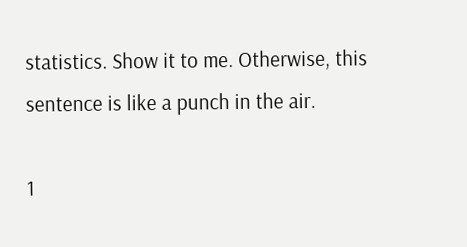statistics. Show it to me. Otherwise, this sentence is like a punch in the air.

1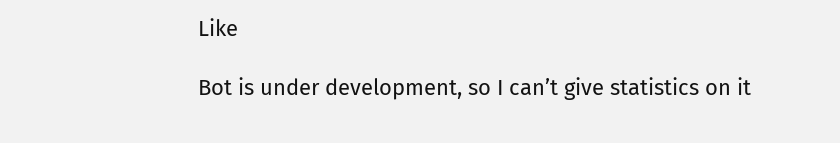Like

Bot is under development, so I can’t give statistics on it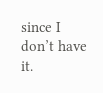since I don’t have it.